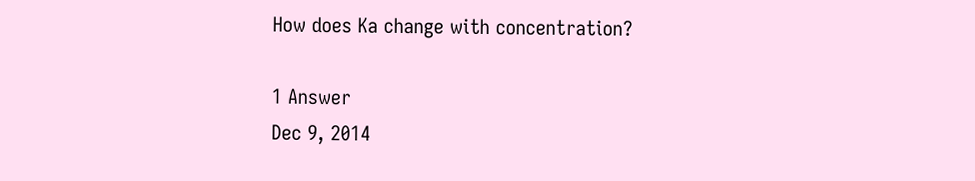How does Ka change with concentration?

1 Answer
Dec 9, 2014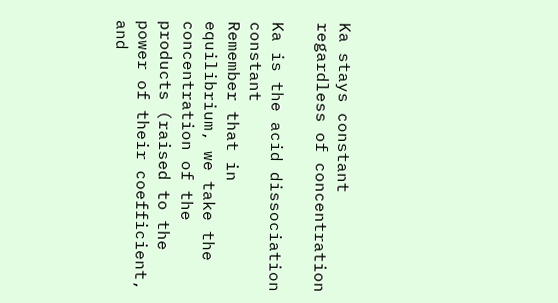Ka stays constant regardless of concentration

Ka is the acid dissociation constant
Remember that in equilibrium, we take the concentration of the products (raised to the power of their coefficient, and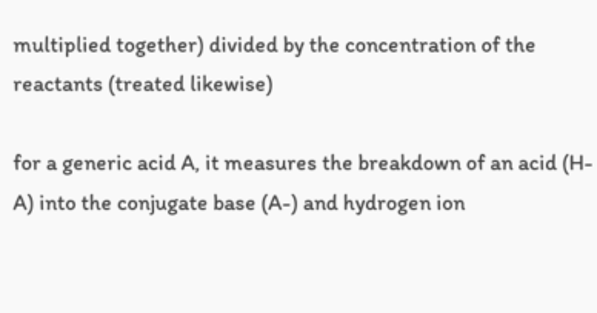multiplied together) divided by the concentration of the reactants (treated likewise)

for a generic acid A, it measures the breakdown of an acid (H-A) into the conjugate base (A-) and hydrogen ion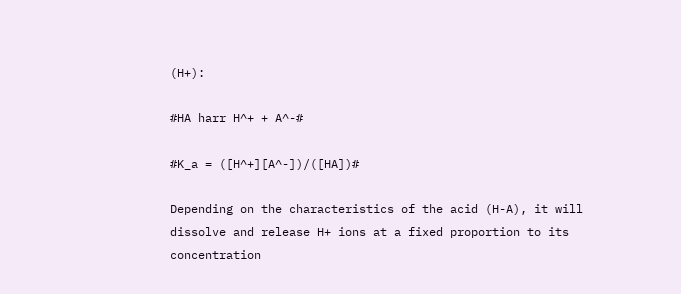(H+):

#HA harr H^+ + A^-#

#K_a = ([H^+][A^-])/([HA])#

Depending on the characteristics of the acid (H-A), it will dissolve and release H+ ions at a fixed proportion to its concentration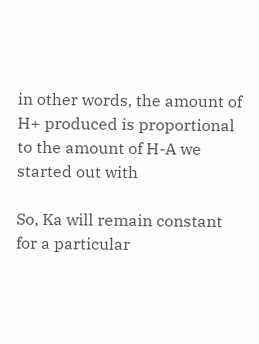in other words, the amount of H+ produced is proportional to the amount of H-A we started out with

So, Ka will remain constant for a particular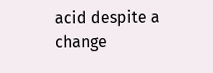acid despite a change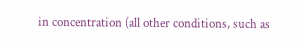in concentration (all other conditions, such as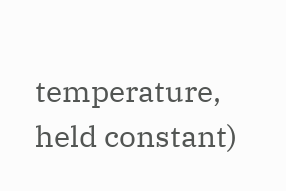temperature, held constant)